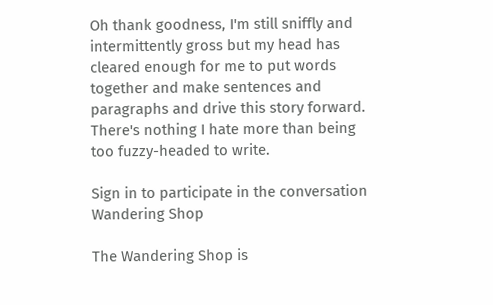Oh thank goodness, I'm still sniffly and intermittently gross but my head has cleared enough for me to put words together and make sentences and paragraphs and drive this story forward. There's nothing I hate more than being too fuzzy-headed to write.

Sign in to participate in the conversation
Wandering Shop

The Wandering Shop is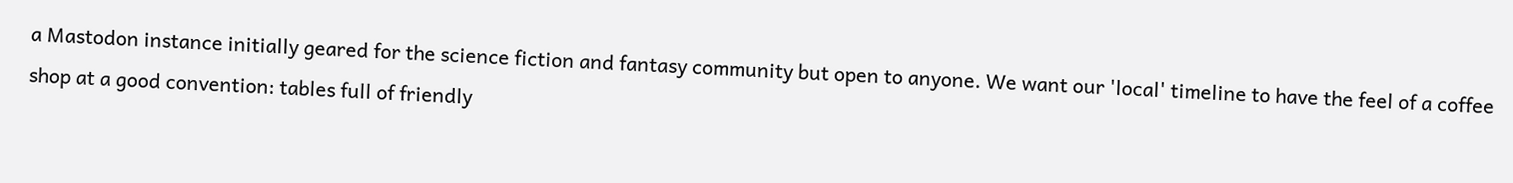a Mastodon instance initially geared for the science fiction and fantasy community but open to anyone. We want our 'local' timeline to have the feel of a coffee shop at a good convention: tables full of friendly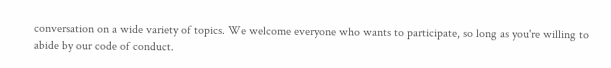conversation on a wide variety of topics. We welcome everyone who wants to participate, so long as you're willing to abide by our code of conduct.